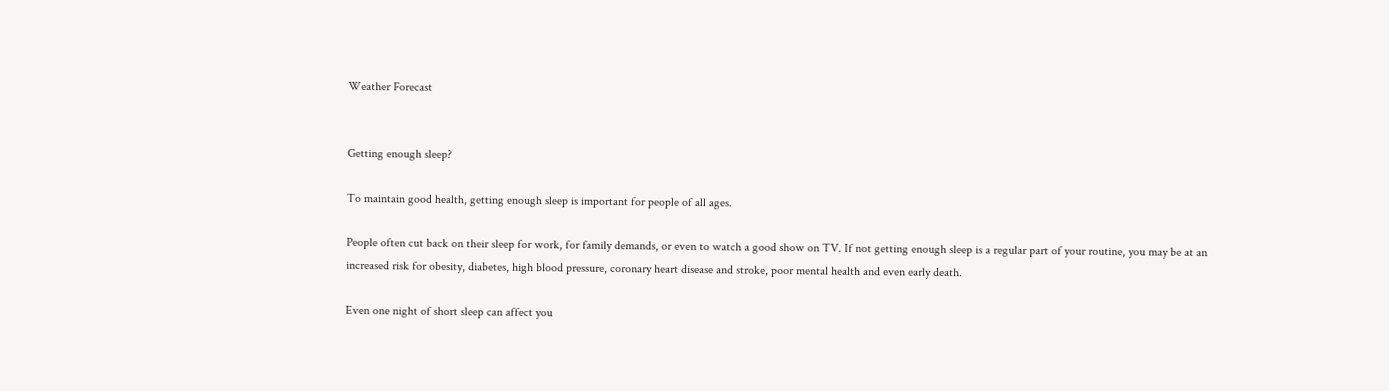Weather Forecast


Getting enough sleep?

To maintain good health, getting enough sleep is important for people of all ages.

People often cut back on their sleep for work, for family demands, or even to watch a good show on TV. If not getting enough sleep is a regular part of your routine, you may be at an increased risk for obesity, diabetes, high blood pressure, coronary heart disease and stroke, poor mental health and even early death.

Even one night of short sleep can affect you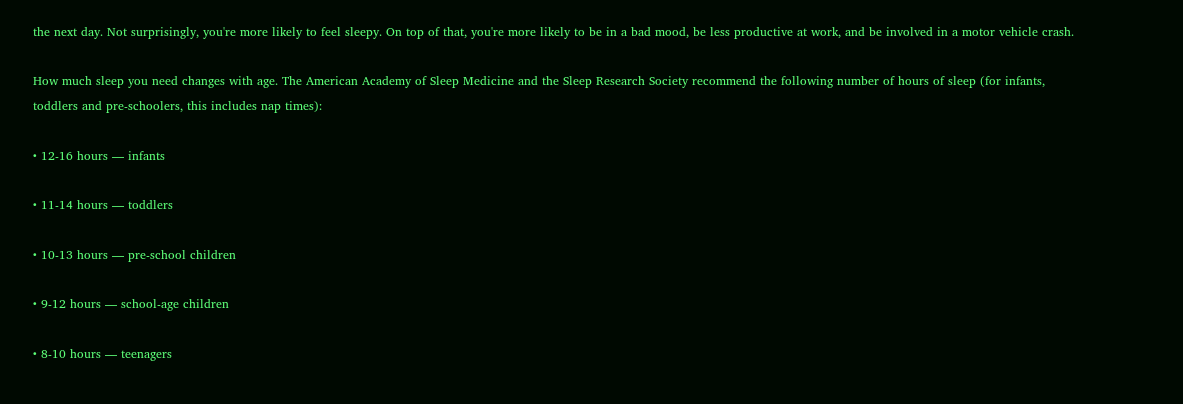the next day. Not surprisingly, you're more likely to feel sleepy. On top of that, you're more likely to be in a bad mood, be less productive at work, and be involved in a motor vehicle crash.

How much sleep you need changes with age. The American Academy of Sleep Medicine and the Sleep Research Society recommend the following number of hours of sleep (for infants, toddlers and pre-schoolers, this includes nap times):

• 12-16 hours — infants

• 11-14 hours — toddlers

• 10-13 hours — pre-school children

• 9-12 hours — school-age children

• 8-10 hours — teenagers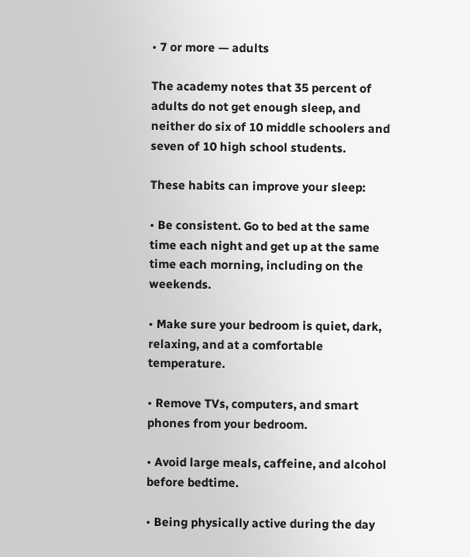• 7 or more — adults

The academy notes that 35 percent of adults do not get enough sleep, and neither do six of 10 middle schoolers and seven of 10 high school students.

These habits can improve your sleep:

• Be consistent. Go to bed at the same time each night and get up at the same time each morning, including on the weekends.

• Make sure your bedroom is quiet, dark, relaxing, and at a comfortable temperature.

• Remove TVs, computers, and smart phones from your bedroom.

• Avoid large meals, caffeine, and alcohol before bedtime.

• Being physically active during the day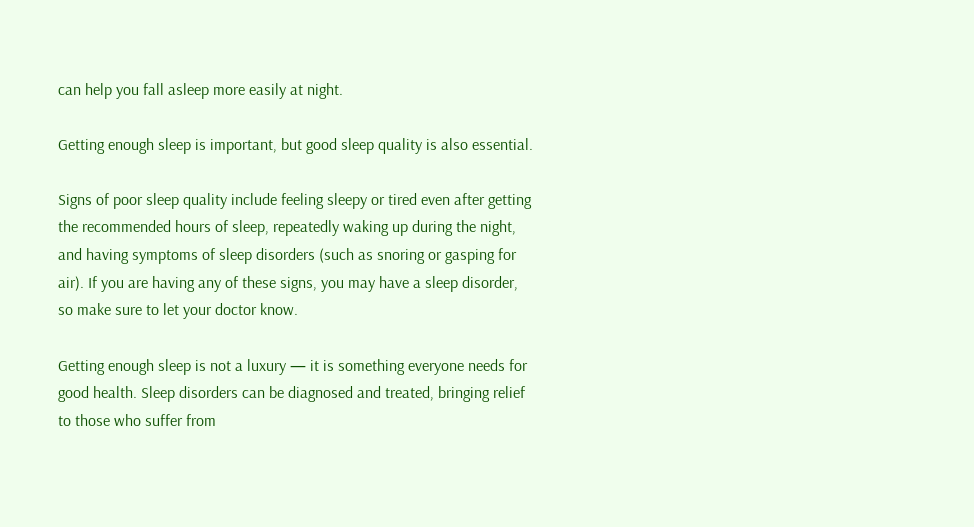can help you fall asleep more easily at night.

Getting enough sleep is important, but good sleep quality is also essential.

Signs of poor sleep quality include feeling sleepy or tired even after getting the recommended hours of sleep, repeatedly waking up during the night, and having symptoms of sleep disorders (such as snoring or gasping for air). If you are having any of these signs, you may have a sleep disorder, so make sure to let your doctor know.

Getting enough sleep is not a luxury — it is something everyone needs for good health. Sleep disorders can be diagnosed and treated, bringing relief to those who suffer from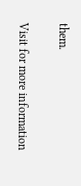them.

Visit for more information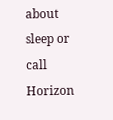about sleep or call Horizon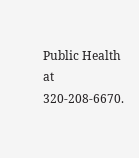Public Health at 320-208-6670.